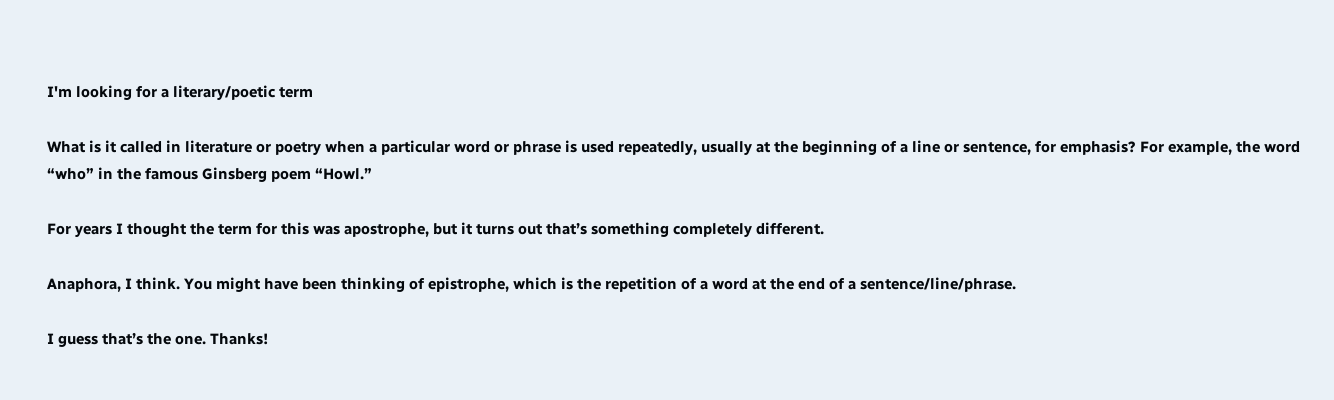I'm looking for a literary/poetic term

What is it called in literature or poetry when a particular word or phrase is used repeatedly, usually at the beginning of a line or sentence, for emphasis? For example, the word “who” in the famous Ginsberg poem “Howl.”

For years I thought the term for this was apostrophe, but it turns out that’s something completely different.

Anaphora, I think. You might have been thinking of epistrophe, which is the repetition of a word at the end of a sentence/line/phrase.

I guess that’s the one. Thanks!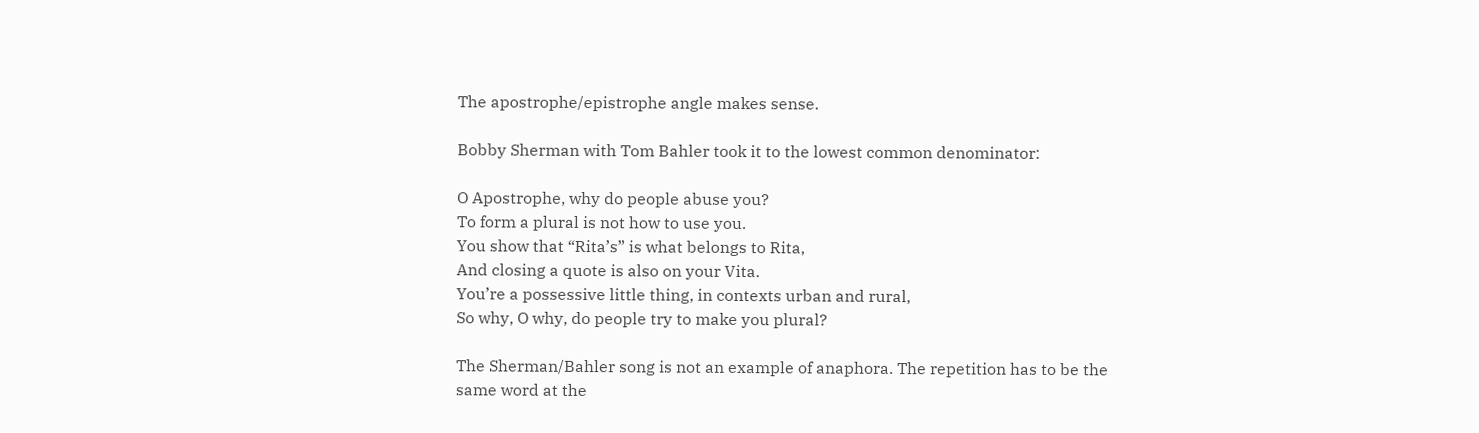The apostrophe/epistrophe angle makes sense.

Bobby Sherman with Tom Bahler took it to the lowest common denominator:

O Apostrophe, why do people abuse you?
To form a plural is not how to use you.
You show that “Rita’s” is what belongs to Rita,
And closing a quote is also on your Vita.
You’re a possessive little thing, in contexts urban and rural,
So why, O why, do people try to make you plural?

The Sherman/Bahler song is not an example of anaphora. The repetition has to be the same word at the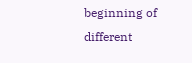beginning of different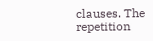clauses. The repetition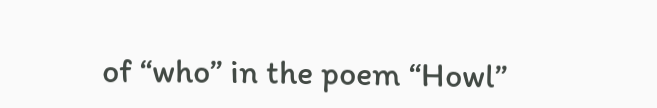of “who” in the poem “Howl”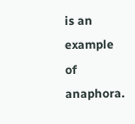is an example of anaphora.